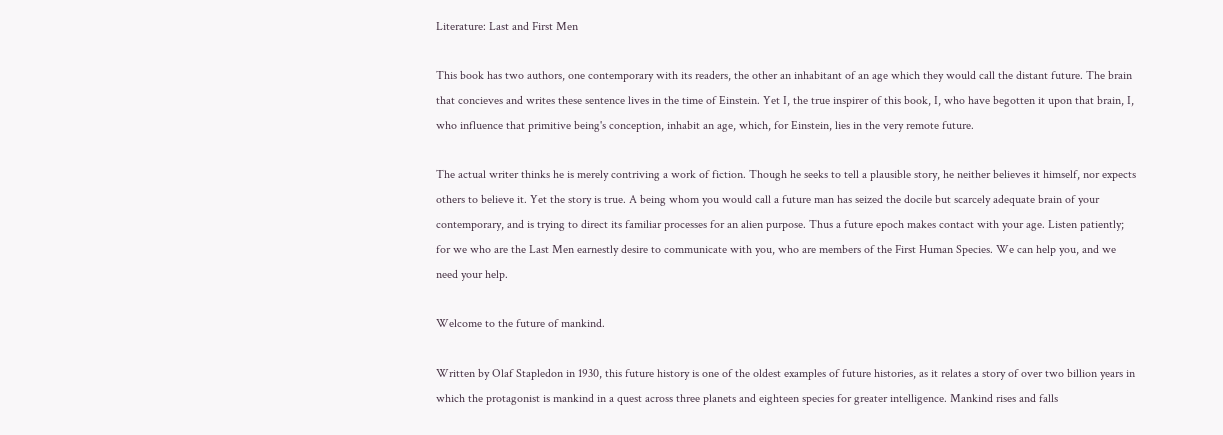Literature: Last and First Men

This book has two authors, one contemporary with its readers, the other an inhabitant of an age which they would call the distant future. The brain that concieves and writes these sentence lives in the time of Einstein. Yet I, the true inspirer of this book, I, who have begotten it upon that brain, I, who influence that primitive being's conception, inhabit an age, which, for Einstein, lies in the very remote future.

The actual writer thinks he is merely contriving a work of fiction. Though he seeks to tell a plausible story, he neither believes it himself, nor expects others to believe it. Yet the story is true. A being whom you would call a future man has seized the docile but scarcely adequate brain of your contemporary, and is trying to direct its familiar processes for an alien purpose. Thus a future epoch makes contact with your age. Listen patiently; for we who are the Last Men earnestly desire to communicate with you, who are members of the First Human Species. We can help you, and we need your help.

Welcome to the future of mankind.

Written by Olaf Stapledon in 1930, this future history is one of the oldest examples of future histories, as it relates a story of over two billion years in which the protagonist is mankind in a quest across three planets and eighteen species for greater intelligence. Mankind rises and falls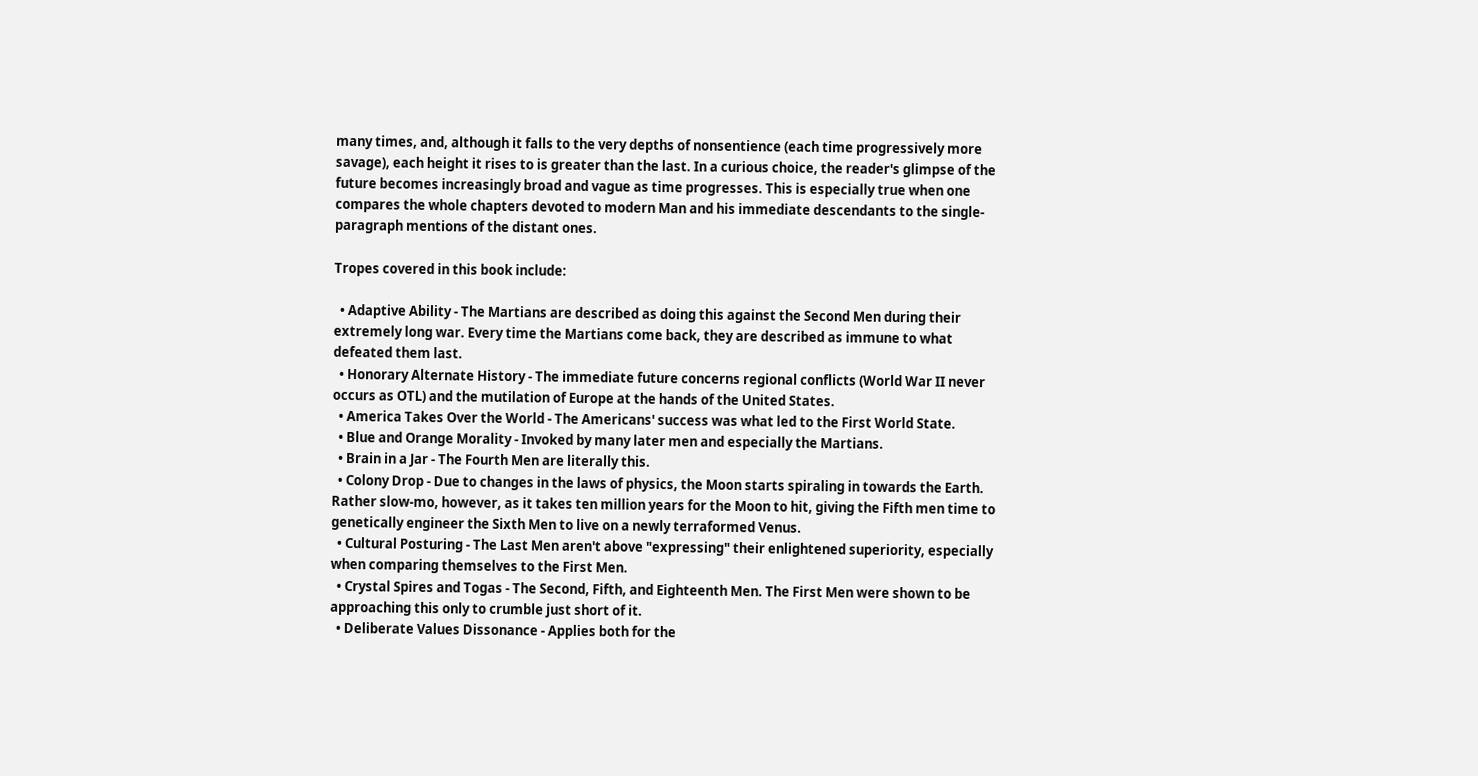many times, and, although it falls to the very depths of nonsentience (each time progressively more savage), each height it rises to is greater than the last. In a curious choice, the reader's glimpse of the future becomes increasingly broad and vague as time progresses. This is especially true when one compares the whole chapters devoted to modern Man and his immediate descendants to the single-paragraph mentions of the distant ones.

Tropes covered in this book include:

  • Adaptive Ability - The Martians are described as doing this against the Second Men during their extremely long war. Every time the Martians come back, they are described as immune to what defeated them last.
  • Honorary Alternate History - The immediate future concerns regional conflicts (World War II never occurs as OTL) and the mutilation of Europe at the hands of the United States.
  • America Takes Over the World - The Americans' success was what led to the First World State.
  • Blue and Orange Morality - Invoked by many later men and especially the Martians.
  • Brain in a Jar - The Fourth Men are literally this.
  • Colony Drop - Due to changes in the laws of physics, the Moon starts spiraling in towards the Earth. Rather slow-mo, however, as it takes ten million years for the Moon to hit, giving the Fifth men time to genetically engineer the Sixth Men to live on a newly terraformed Venus.
  • Cultural Posturing - The Last Men aren't above "expressing" their enlightened superiority, especially when comparing themselves to the First Men.
  • Crystal Spires and Togas - The Second, Fifth, and Eighteenth Men. The First Men were shown to be approaching this only to crumble just short of it.
  • Deliberate Values Dissonance - Applies both for the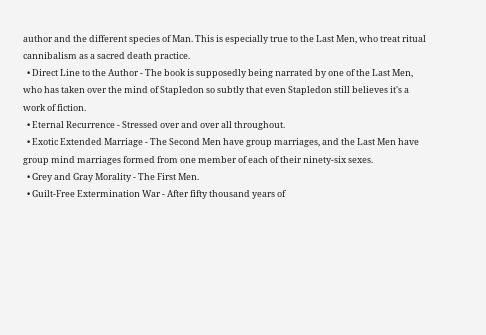author and the different species of Man. This is especially true to the Last Men, who treat ritual cannibalism as a sacred death practice.
  • Direct Line to the Author - The book is supposedly being narrated by one of the Last Men, who has taken over the mind of Stapledon so subtly that even Stapledon still believes it's a work of fiction.
  • Eternal Recurrence - Stressed over and over all throughout.
  • Exotic Extended Marriage - The Second Men have group marriages, and the Last Men have group mind marriages formed from one member of each of their ninety-six sexes.
  • Grey and Gray Morality - The First Men.
  • Guilt-Free Extermination War - After fifty thousand years of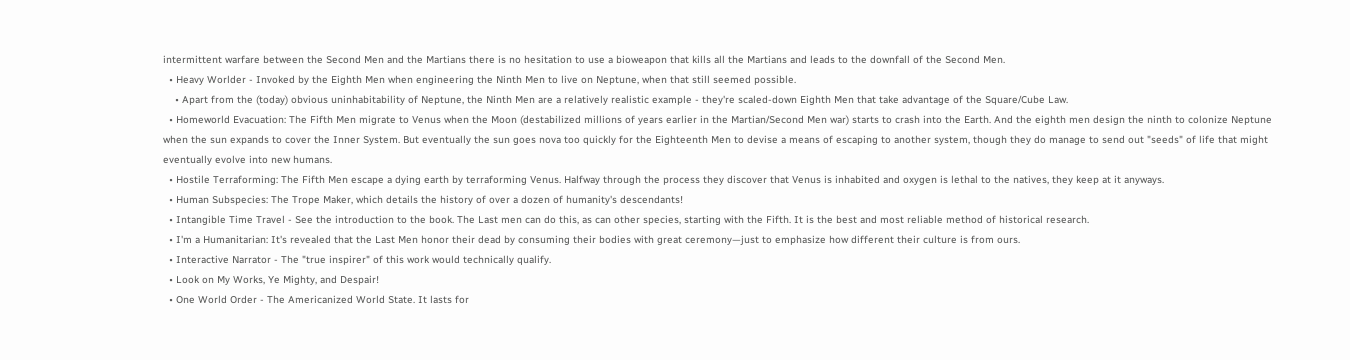intermittent warfare between the Second Men and the Martians there is no hesitation to use a bioweapon that kills all the Martians and leads to the downfall of the Second Men.
  • Heavy Worlder - Invoked by the Eighth Men when engineering the Ninth Men to live on Neptune, when that still seemed possible.
    • Apart from the (today) obvious uninhabitability of Neptune, the Ninth Men are a relatively realistic example - they're scaled-down Eighth Men that take advantage of the Square/Cube Law.
  • Homeworld Evacuation: The Fifth Men migrate to Venus when the Moon (destabilized millions of years earlier in the Martian/Second Men war) starts to crash into the Earth. And the eighth men design the ninth to colonize Neptune when the sun expands to cover the Inner System. But eventually the sun goes nova too quickly for the Eighteenth Men to devise a means of escaping to another system, though they do manage to send out "seeds" of life that might eventually evolve into new humans.
  • Hostile Terraforming: The Fifth Men escape a dying earth by terraforming Venus. Halfway through the process they discover that Venus is inhabited and oxygen is lethal to the natives, they keep at it anyways.
  • Human Subspecies: The Trope Maker, which details the history of over a dozen of humanity's descendants!
  • Intangible Time Travel - See the introduction to the book. The Last men can do this, as can other species, starting with the Fifth. It is the best and most reliable method of historical research.
  • I'm a Humanitarian: It's revealed that the Last Men honor their dead by consuming their bodies with great ceremony—just to emphasize how different their culture is from ours.
  • Interactive Narrator - The "true inspirer" of this work would technically qualify.
  • Look on My Works, Ye Mighty, and Despair!
  • One World Order - The Americanized World State. It lasts for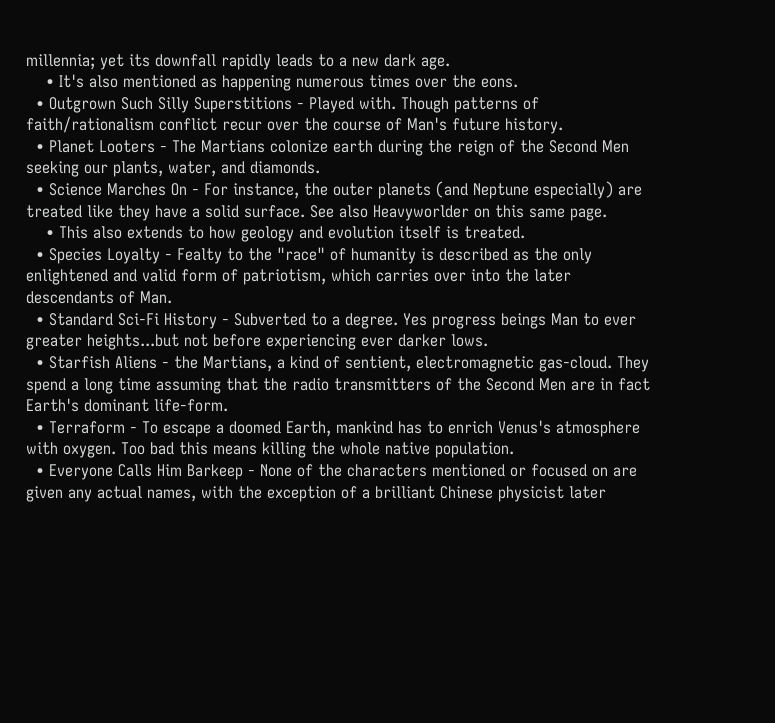millennia; yet its downfall rapidly leads to a new dark age.
    • It's also mentioned as happening numerous times over the eons.
  • Outgrown Such Silly Superstitions - Played with. Though patterns of faith/rationalism conflict recur over the course of Man's future history.
  • Planet Looters - The Martians colonize earth during the reign of the Second Men seeking our plants, water, and diamonds.
  • Science Marches On - For instance, the outer planets (and Neptune especially) are treated like they have a solid surface. See also Heavyworlder on this same page.
    • This also extends to how geology and evolution itself is treated.
  • Species Loyalty - Fealty to the "race" of humanity is described as the only enlightened and valid form of patriotism, which carries over into the later descendants of Man.
  • Standard Sci-Fi History - Subverted to a degree. Yes progress beings Man to ever greater heights...but not before experiencing ever darker lows.
  • Starfish Aliens - the Martians, a kind of sentient, electromagnetic gas-cloud. They spend a long time assuming that the radio transmitters of the Second Men are in fact Earth's dominant life-form.
  • Terraform - To escape a doomed Earth, mankind has to enrich Venus's atmosphere with oxygen. Too bad this means killing the whole native population.
  • Everyone Calls Him Barkeep - None of the characters mentioned or focused on are given any actual names, with the exception of a brilliant Chinese physicist later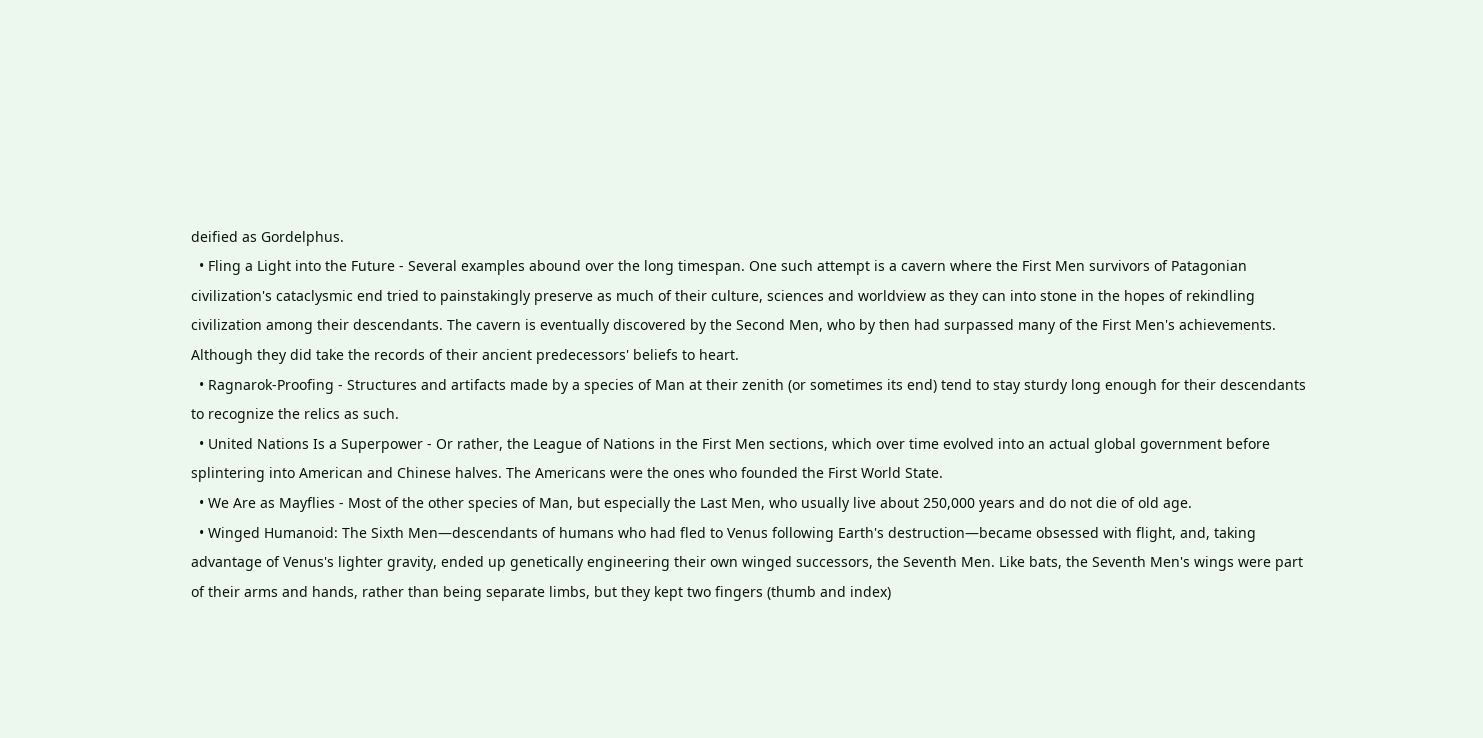deified as Gordelphus.
  • Fling a Light into the Future - Several examples abound over the long timespan. One such attempt is a cavern where the First Men survivors of Patagonian civilization's cataclysmic end tried to painstakingly preserve as much of their culture, sciences and worldview as they can into stone in the hopes of rekindling civilization among their descendants. The cavern is eventually discovered by the Second Men, who by then had surpassed many of the First Men's achievements. Although they did take the records of their ancient predecessors' beliefs to heart.
  • Ragnarok-Proofing - Structures and artifacts made by a species of Man at their zenith (or sometimes its end) tend to stay sturdy long enough for their descendants to recognize the relics as such.
  • United Nations Is a Superpower - Or rather, the League of Nations in the First Men sections, which over time evolved into an actual global government before splintering into American and Chinese halves. The Americans were the ones who founded the First World State.
  • We Are as Mayflies - Most of the other species of Man, but especially the Last Men, who usually live about 250,000 years and do not die of old age.
  • Winged Humanoid: The Sixth Men—descendants of humans who had fled to Venus following Earth's destruction—became obsessed with flight, and, taking advantage of Venus's lighter gravity, ended up genetically engineering their own winged successors, the Seventh Men. Like bats, the Seventh Men's wings were part of their arms and hands, rather than being separate limbs, but they kept two fingers (thumb and index)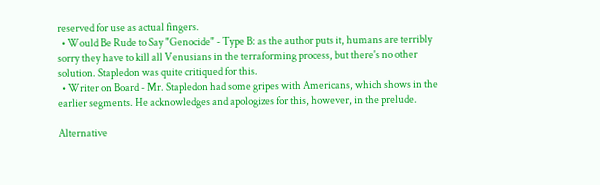reserved for use as actual fingers.
  • Would Be Rude to Say "Genocide" - Type B: as the author puts it, humans are terribly sorry they have to kill all Venusians in the terraforming process, but there's no other solution. Stapledon was quite critiqued for this.
  • Writer on Board - Mr. Stapledon had some gripes with Americans, which shows in the earlier segments. He acknowledges and apologizes for this, however, in the prelude.

Alternative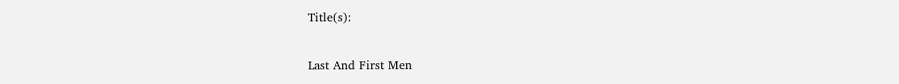Title(s):

Last And First Men